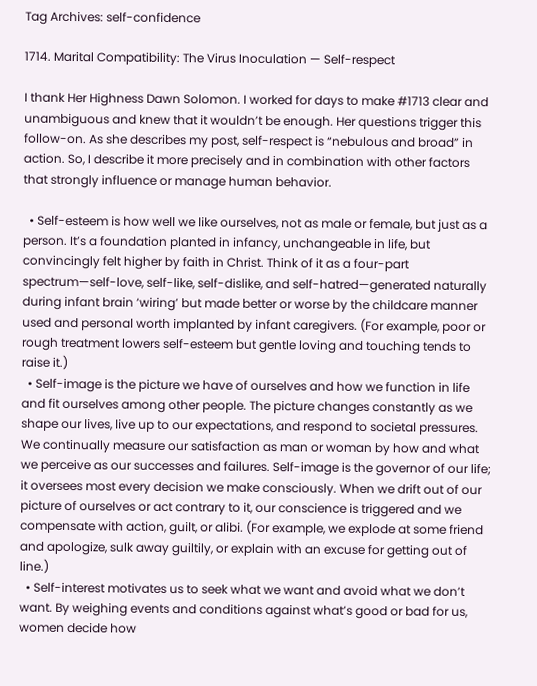Tag Archives: self-confidence

1714. Marital Compatibility: The Virus Inoculation — Self-respect

I thank Her Highness Dawn Solomon. I worked for days to make #1713 clear and unambiguous and knew that it wouldn’t be enough. Her questions trigger this follow-on. As she describes my post, self-respect is “nebulous and broad” in action. So, I describe it more precisely and in combination with other factors that strongly influence or manage human behavior.

  • Self-esteem is how well we like ourselves, not as male or female, but just as a person. It’s a foundation planted in infancy, unchangeable in life, but convincingly felt higher by faith in Christ. Think of it as a four-part spectrum—self-love, self-like, self-dislike, and self-hatred—generated naturally during infant brain ‘wiring’ but made better or worse by the childcare manner used and personal worth implanted by infant caregivers. (For example, poor or rough treatment lowers self-esteem but gentle loving and touching tends to raise it.)
  • Self-image is the picture we have of ourselves and how we function in life and fit ourselves among other people. The picture changes constantly as we shape our lives, live up to our expectations, and respond to societal pressures. We continually measure our satisfaction as man or woman by how and what we perceive as our successes and failures. Self-image is the governor of our life; it oversees most every decision we make consciously. When we drift out of our picture of ourselves or act contrary to it, our conscience is triggered and we compensate with action, guilt, or alibi. (For example, we explode at some friend and apologize, sulk away guiltily, or explain with an excuse for getting out of line.)
  • Self-interest motivates us to seek what we want and avoid what we don’t want. By weighing events and conditions against what’s good or bad for us, women decide how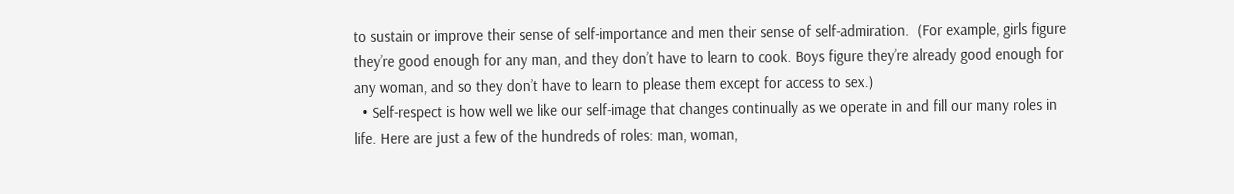to sustain or improve their sense of self-importance and men their sense of self-admiration.  (For example, girls figure they’re good enough for any man, and they don’t have to learn to cook. Boys figure they’re already good enough for any woman, and so they don’t have to learn to please them except for access to sex.)
  • Self-respect is how well we like our self-image that changes continually as we operate in and fill our many roles in life. Here are just a few of the hundreds of roles: man, woman,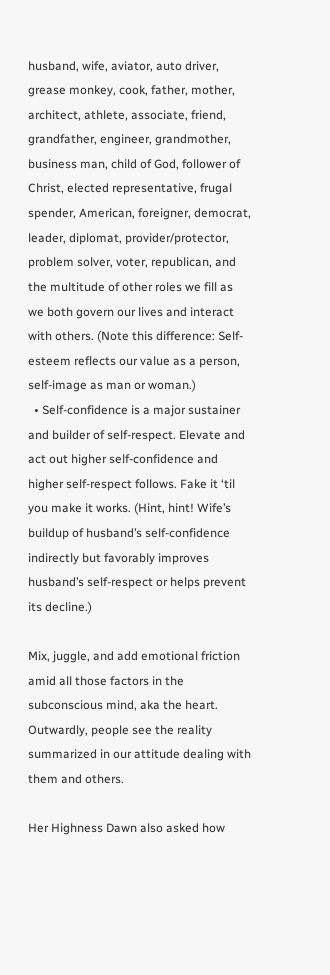husband, wife, aviator, auto driver, grease monkey, cook, father, mother, architect, athlete, associate, friend, grandfather, engineer, grandmother, business man, child of God, follower of Christ, elected representative, frugal spender, American, foreigner, democrat, leader, diplomat, provider/protector, problem solver, voter, republican, and the multitude of other roles we fill as we both govern our lives and interact with others. (Note this difference: Self-esteem reflects our value as a person, self-image as man or woman.)
  • Self-confidence is a major sustainer and builder of self-respect. Elevate and act out higher self-confidence and higher self-respect follows. Fake it ‘til you make it works. (Hint, hint! Wife’s buildup of husband’s self-confidence indirectly but favorably improves husband’s self-respect or helps prevent its decline.)

Mix, juggle, and add emotional friction amid all those factors in the subconscious mind, aka the heart. Outwardly, people see the reality summarized in our attitude dealing with them and others.

Her Highness Dawn also asked how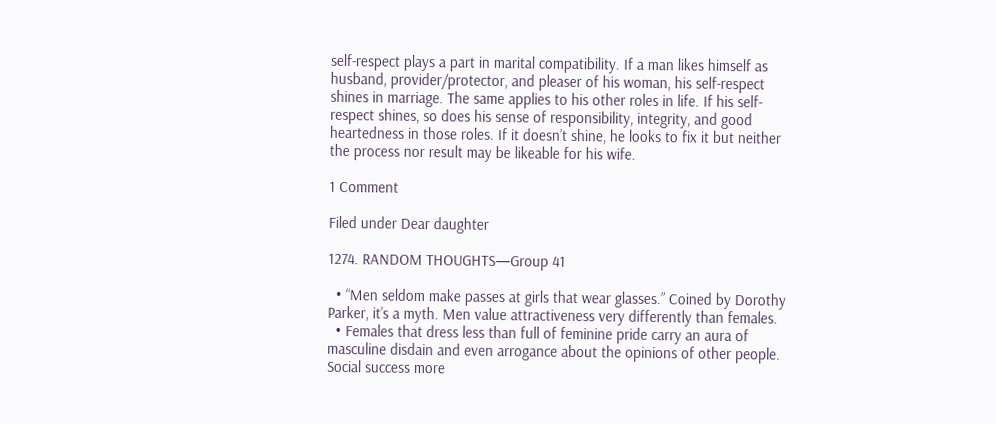self-respect plays a part in marital compatibility. If a man likes himself as husband, provider/protector, and pleaser of his woman, his self-respect shines in marriage. The same applies to his other roles in life. If his self-respect shines, so does his sense of responsibility, integrity, and good heartedness in those roles. If it doesn’t shine, he looks to fix it but neither the process nor result may be likeable for his wife.

1 Comment

Filed under Dear daughter

1274. RANDOM THOUGHTS—Group 41

  • “Men seldom make passes at girls that wear glasses.” Coined by Dorothy Parker, it’s a myth. Men value attractiveness very differently than females.
  • Females that dress less than full of feminine pride carry an aura of masculine disdain and even arrogance about the opinions of other people. Social success more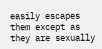easily escapes them except as they are sexually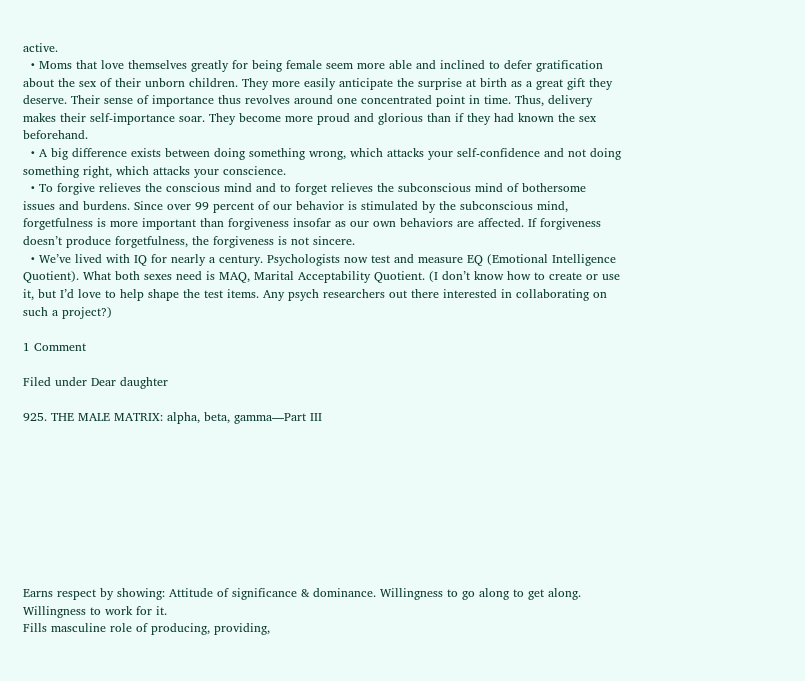active.
  • Moms that love themselves greatly for being female seem more able and inclined to defer gratification about the sex of their unborn children. They more easily anticipate the surprise at birth as a great gift they deserve. Their sense of importance thus revolves around one concentrated point in time. Thus, delivery makes their self-importance soar. They become more proud and glorious than if they had known the sex beforehand.
  • A big difference exists between doing something wrong, which attacks your self-confidence and not doing something right, which attacks your conscience.
  • To forgive relieves the conscious mind and to forget relieves the subconscious mind of bothersome issues and burdens. Since over 99 percent of our behavior is stimulated by the subconscious mind, forgetfulness is more important than forgiveness insofar as our own behaviors are affected. If forgiveness doesn’t produce forgetfulness, the forgiveness is not sincere.
  • We’ve lived with IQ for nearly a century. Psychologists now test and measure EQ (Emotional Intelligence Quotient). What both sexes need is MAQ, Marital Acceptability Quotient. (I don’t know how to create or use it, but I’d love to help shape the test items. Any psych researchers out there interested in collaborating on such a project?)

1 Comment

Filed under Dear daughter

925. THE MALE MATRIX: alpha, beta, gamma—Part III









Earns respect by showing: Attitude of significance & dominance. Willingness to go along to get along. Willingness to work for it.
Fills masculine role of producing, providing,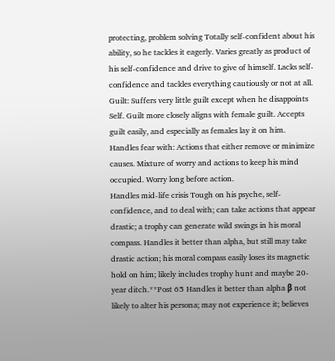protecting, problem solving Totally self-confident about his ability, so he tackles it eagerly. Varies greatly as product of his self-confidence and drive to give of himself. Lacks self-confidence and tackles everything cautiously or not at all.
Guilt: Suffers very little guilt except when he disappoints Self. Guilt more closely aligns with female guilt. Accepts guilt easily, and especially as females lay it on him.
Handles fear with: Actions that either remove or minimize causes. Mixture of worry and actions to keep his mind occupied. Worry long before action.
Handles mid-life crisis Tough on his psyche, self-confidence, and to deal with; can take actions that appear drastic; a trophy can generate wild swings in his moral compass. Handles it better than alpha, but still may take drastic action; his moral compass easily loses its magnetic hold on him; likely includes trophy hunt and maybe 20-year ditch.**Post 65 Handles it better than alpha β not likely to alter his persona; may not experience it; believes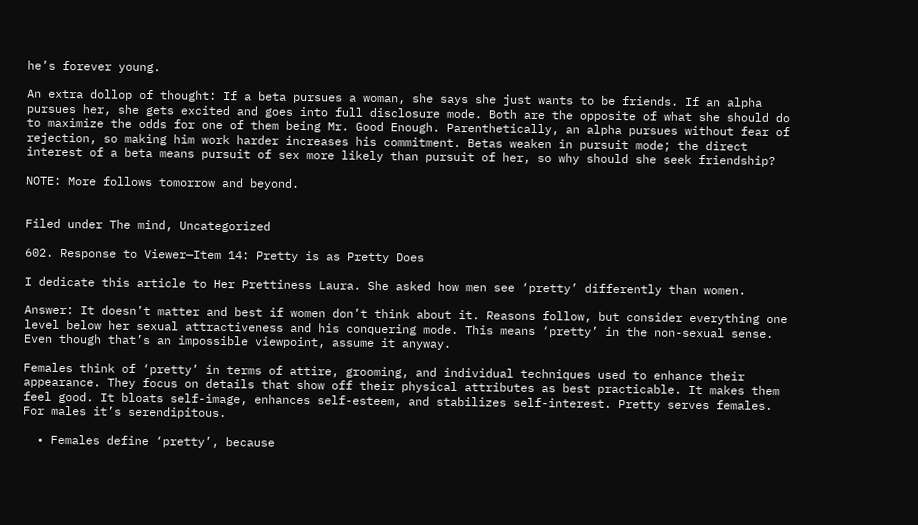he’s forever young.

An extra dollop of thought: If a beta pursues a woman, she says she just wants to be friends. If an alpha pursues her, she gets excited and goes into full disclosure mode. Both are the opposite of what she should do to maximize the odds for one of them being Mr. Good Enough. Parenthetically, an alpha pursues without fear of rejection, so making him work harder increases his commitment. Betas weaken in pursuit mode; the direct interest of a beta means pursuit of sex more likely than pursuit of her, so why should she seek friendship?

NOTE: More follows tomorrow and beyond.


Filed under The mind, Uncategorized

602. Response to Viewer—Item 14: Pretty is as Pretty Does

I dedicate this article to Her Prettiness Laura. She asked how men see ‘pretty’ differently than women.

Answer: It doesn’t matter and best if women don’t think about it. Reasons follow, but consider everything one level below her sexual attractiveness and his conquering mode. This means ‘pretty’ in the non-sexual sense. Even though that’s an impossible viewpoint, assume it anyway.

Females think of ‘pretty’ in terms of attire, grooming, and individual techniques used to enhance their appearance. They focus on details that show off their physical attributes as best practicable. It makes them feel good. It bloats self-image, enhances self-esteem, and stabilizes self-interest. Pretty serves females. For males it’s serendipitous.

  • Females define ‘pretty’, because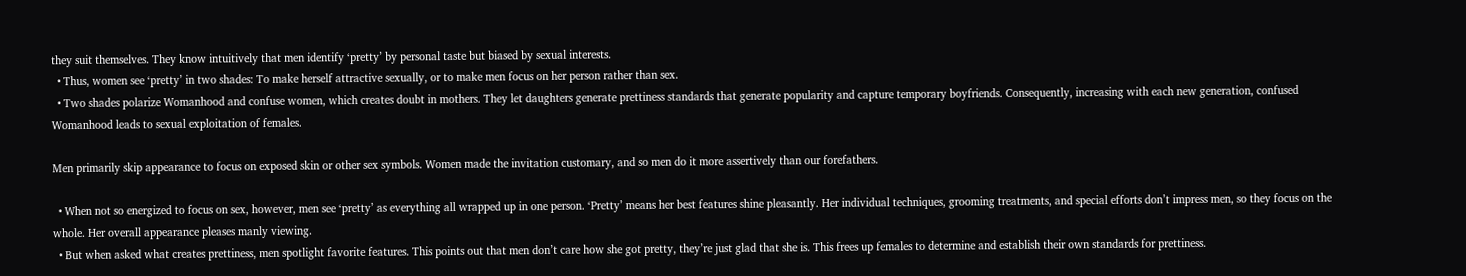they suit themselves. They know intuitively that men identify ‘pretty’ by personal taste but biased by sexual interests.
  • Thus, women see ‘pretty’ in two shades: To make herself attractive sexually, or to make men focus on her person rather than sex.
  • Two shades polarize Womanhood and confuse women, which creates doubt in mothers. They let daughters generate prettiness standards that generate popularity and capture temporary boyfriends. Consequently, increasing with each new generation, confused Womanhood leads to sexual exploitation of females.

Men primarily skip appearance to focus on exposed skin or other sex symbols. Women made the invitation customary, and so men do it more assertively than our forefathers.

  • When not so energized to focus on sex, however, men see ‘pretty’ as everything all wrapped up in one person. ‘Pretty’ means her best features shine pleasantly. Her individual techniques, grooming treatments, and special efforts don’t impress men, so they focus on the whole. Her overall appearance pleases manly viewing.
  • But when asked what creates prettiness, men spotlight favorite features. This points out that men don’t care how she got pretty, they’re just glad that she is. This frees up females to determine and establish their own standards for prettiness.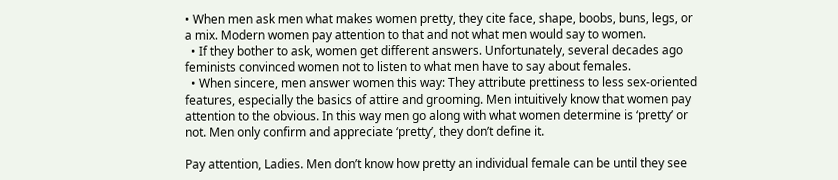• When men ask men what makes women pretty, they cite face, shape, boobs, buns, legs, or a mix. Modern women pay attention to that and not what men would say to women.
  • If they bother to ask, women get different answers. Unfortunately, several decades ago feminists convinced women not to listen to what men have to say about females.
  • When sincere, men answer women this way: They attribute prettiness to less sex-oriented features, especially the basics of attire and grooming. Men intuitively know that women pay attention to the obvious. In this way men go along with what women determine is ‘pretty’ or not. Men only confirm and appreciate ‘pretty’, they don’t define it.

Pay attention, Ladies. Men don’t know how pretty an individual female can be until they see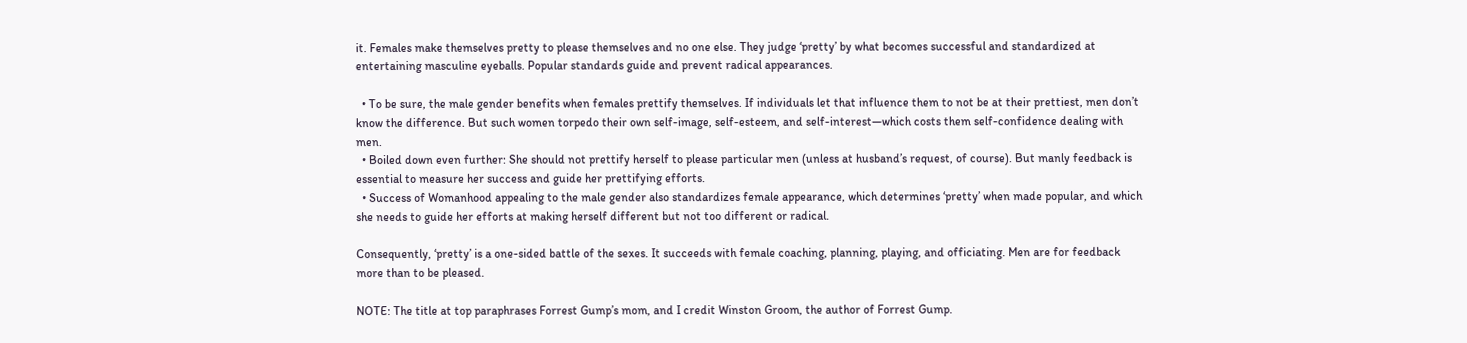it. Females make themselves pretty to please themselves and no one else. They judge ‘pretty’ by what becomes successful and standardized at entertaining masculine eyeballs. Popular standards guide and prevent radical appearances.

  • To be sure, the male gender benefits when females prettify themselves. If individuals let that influence them to not be at their prettiest, men don’t know the difference. But such women torpedo their own self-image, self-esteem, and self-interest—which costs them self-confidence dealing with men.
  • Boiled down even further: She should not prettify herself to please particular men (unless at husband’s request, of course). But manly feedback is essential to measure her success and guide her prettifying efforts.
  • Success of Womanhood appealing to the male gender also standardizes female appearance, which determines ‘pretty’ when made popular, and which she needs to guide her efforts at making herself different but not too different or radical.

Consequently, ‘pretty’ is a one-sided battle of the sexes. It succeeds with female coaching, planning, playing, and officiating. Men are for feedback more than to be pleased.

NOTE: The title at top paraphrases Forrest Gump’s mom, and I credit Winston Groom, the author of Forrest Gump.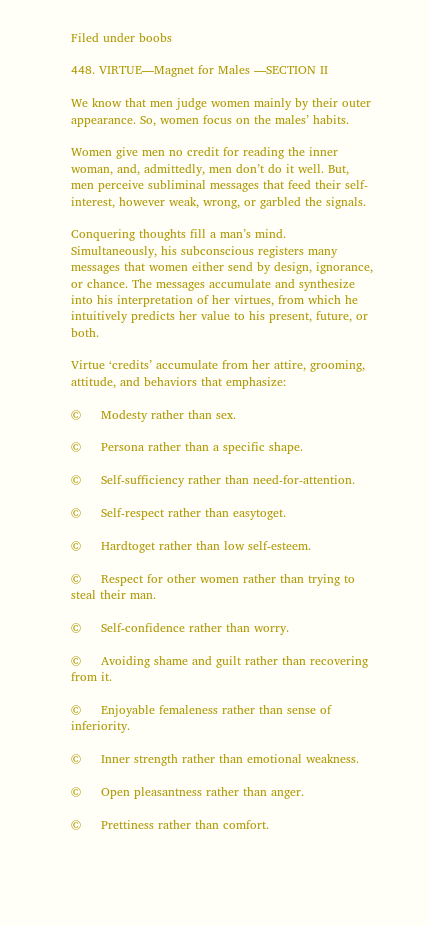Filed under boobs

448. VIRTUE—Magnet for Males —SECTION II

We know that men judge women mainly by their outer appearance. So, women focus on the males’ habits.

Women give men no credit for reading the inner woman, and, admittedly, men don’t do it well. But, men perceive subliminal messages that feed their self-interest, however weak, wrong, or garbled the signals.

Conquering thoughts fill a man’s mind. Simultaneously, his subconscious registers many messages that women either send by design, ignorance, or chance. The messages accumulate and synthesize into his interpretation of her virtues, from which he intuitively predicts her value to his present, future, or both.

Virtue ‘credits’ accumulate from her attire, grooming, attitude, and behaviors that emphasize:

©     Modesty rather than sex.

©     Persona rather than a specific shape.

©     Self-sufficiency rather than need-for-attention.

©     Self-respect rather than easytoget.

©     Hardtoget rather than low self-esteem.

©     Respect for other women rather than trying to steal their man.

©     Self-confidence rather than worry.

©     Avoiding shame and guilt rather than recovering from it.

©     Enjoyable femaleness rather than sense of inferiority.

©     Inner strength rather than emotional weakness.

©     Open pleasantness rather than anger.

©     Prettiness rather than comfort.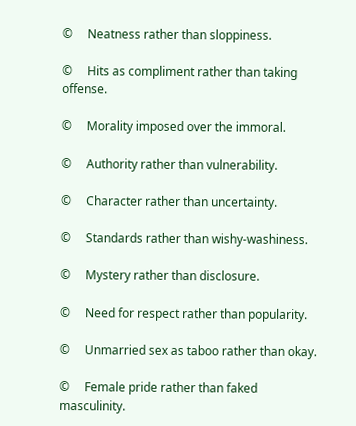©     Neatness rather than sloppiness.

©     Hits as compliment rather than taking offense.

©     Morality imposed over the immoral.

©     Authority rather than vulnerability.

©     Character rather than uncertainty.

©     Standards rather than wishy-washiness.

©     Mystery rather than disclosure.

©     Need for respect rather than popularity.

©     Unmarried sex as taboo rather than okay.

©     Female pride rather than faked masculinity.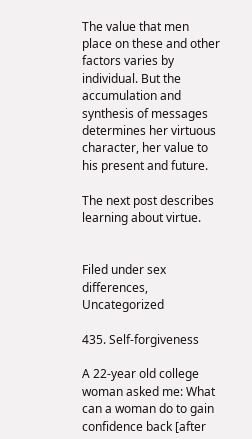The value that men place on these and other factors varies by individual. But the accumulation and synthesis of messages determines her virtuous character, her value to his present and future.

The next post describes learning about virtue.


Filed under sex differences, Uncategorized

435. Self-forgiveness

A 22-year old college woman asked me: What can a woman do to gain confidence back [after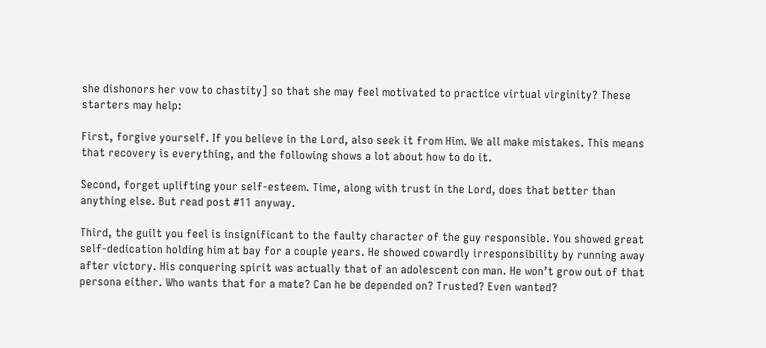she dishonors her vow to chastity] so that she may feel motivated to practice virtual virginity? These starters may help:

First, forgive yourself. If you believe in the Lord, also seek it from Him. We all make mistakes. This means that recovery is everything, and the following shows a lot about how to do it.

Second, forget uplifting your self-esteem. Time, along with trust in the Lord, does that better than anything else. But read post #11 anyway.

Third, the guilt you feel is insignificant to the faulty character of the guy responsible. You showed great self-dedication holding him at bay for a couple years. He showed cowardly irresponsibility by running away after victory. His conquering spirit was actually that of an adolescent con man. He won’t grow out of that persona either. Who wants that for a mate? Can he be depended on? Trusted? Even wanted?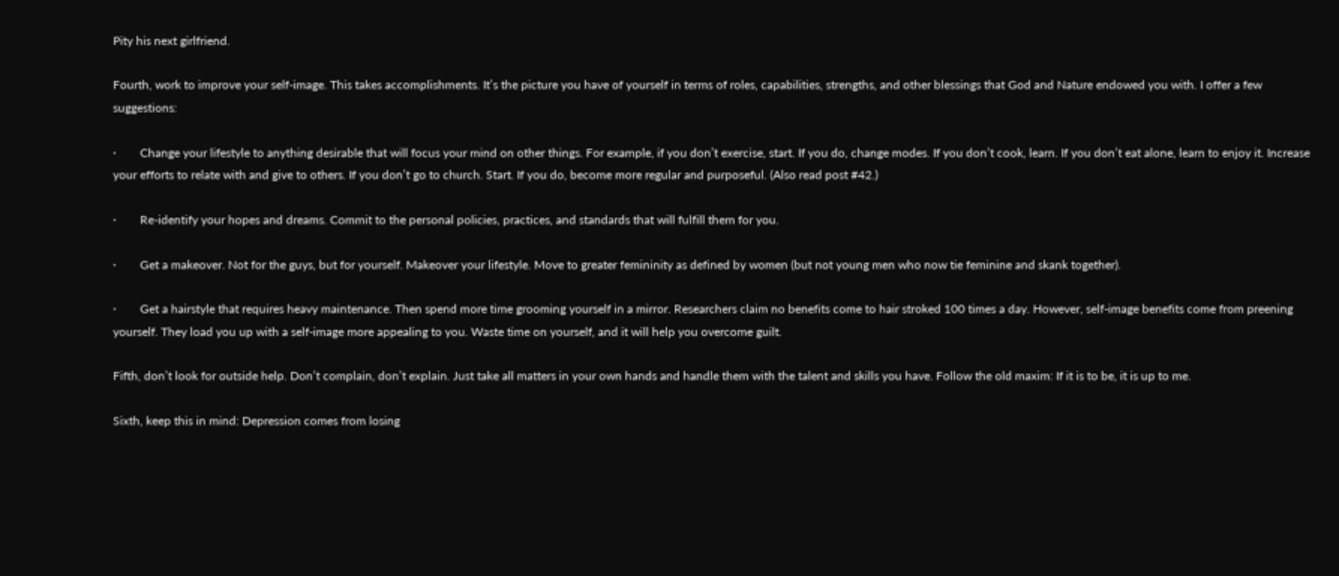Pity his next girlfriend.

Fourth, work to improve your self-image. This takes accomplishments. It’s the picture you have of yourself in terms of roles, capabilities, strengths, and other blessings that God and Nature endowed you with. I offer a few suggestions:

·        Change your lifestyle to anything desirable that will focus your mind on other things. For example, if you don’t exercise, start. If you do, change modes. If you don’t cook, learn. If you don’t eat alone, learn to enjoy it. Increase your efforts to relate with and give to others. If you don’t go to church. Start. If you do, become more regular and purposeful. (Also read post #42.)

·        Re-identify your hopes and dreams. Commit to the personal policies, practices, and standards that will fulfill them for you.

·        Get a makeover. Not for the guys, but for yourself. Makeover your lifestyle. Move to greater femininity as defined by women (but not young men who now tie feminine and skank together).

·        Get a hairstyle that requires heavy maintenance. Then spend more time grooming yourself in a mirror. Researchers claim no benefits come to hair stroked 100 times a day. However, self-image benefits come from preening yourself. They load you up with a self-image more appealing to you. Waste time on yourself, and it will help you overcome guilt.

Fifth, don’t look for outside help. Don’t complain, don’t explain. Just take all matters in your own hands and handle them with the talent and skills you have. Follow the old maxim: If it is to be, it is up to me.

Sixth, keep this in mind: Depression comes from losing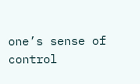one’s sense of control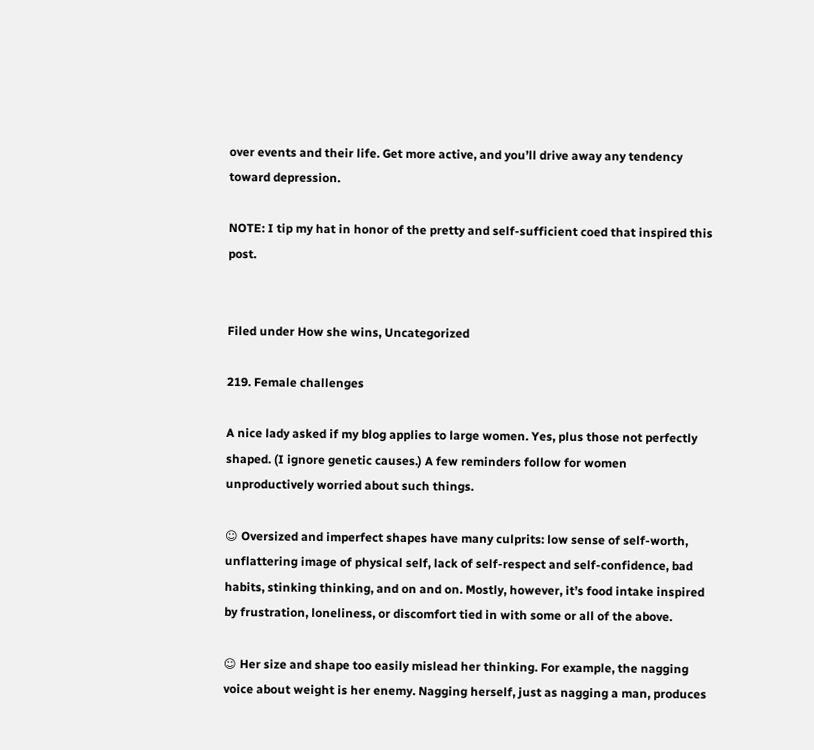over events and their life. Get more active, and you’ll drive away any tendency toward depression.

NOTE: I tip my hat in honor of the pretty and self-sufficient coed that inspired this post.


Filed under How she wins, Uncategorized

219. Female challenges

A nice lady asked if my blog applies to large women. Yes, plus those not perfectly shaped. (I ignore genetic causes.) A few reminders follow for women unproductively worried about such things.

☺ Oversized and imperfect shapes have many culprits: low sense of self-worth, unflattering image of physical self, lack of self-respect and self-confidence, bad habits, stinking thinking, and on and on. Mostly, however, it’s food intake inspired by frustration, loneliness, or discomfort tied in with some or all of the above.

☺ Her size and shape too easily mislead her thinking. For example, the nagging voice about weight is her enemy. Nagging herself, just as nagging a man, produces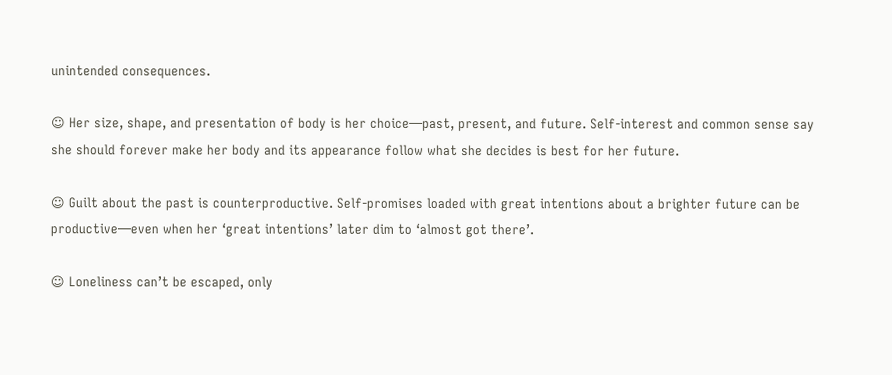unintended consequences.

☺ Her size, shape, and presentation of body is her choice—past, present, and future. Self-interest and common sense say she should forever make her body and its appearance follow what she decides is best for her future.

☺ Guilt about the past is counterproductive. Self-promises loaded with great intentions about a brighter future can be productive—even when her ‘great intentions’ later dim to ‘almost got there’.

☺ Loneliness can’t be escaped, only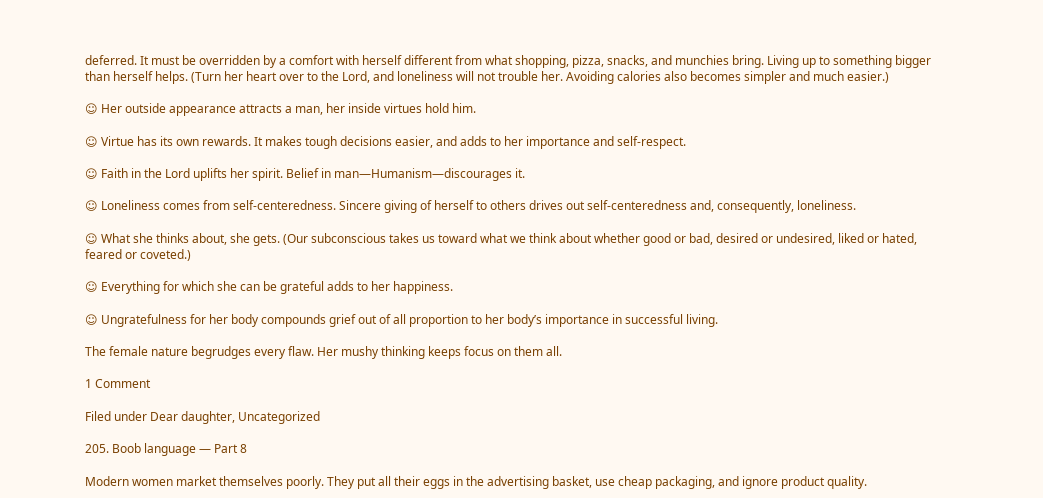deferred. It must be overridden by a comfort with herself different from what shopping, pizza, snacks, and munchies bring. Living up to something bigger than herself helps. (Turn her heart over to the Lord, and loneliness will not trouble her. Avoiding calories also becomes simpler and much easier.)

☺ Her outside appearance attracts a man, her inside virtues hold him.

☺ Virtue has its own rewards. It makes tough decisions easier, and adds to her importance and self-respect.

☺ Faith in the Lord uplifts her spirit. Belief in man—Humanism—discourages it.

☺ Loneliness comes from self-centeredness. Sincere giving of herself to others drives out self-centeredness and, consequently, loneliness.

☺ What she thinks about, she gets. (Our subconscious takes us toward what we think about whether good or bad, desired or undesired, liked or hated, feared or coveted.)

☺ Everything for which she can be grateful adds to her happiness.

☺ Ungratefulness for her body compounds grief out of all proportion to her body’s importance in successful living.

The female nature begrudges every flaw. Her mushy thinking keeps focus on them all.

1 Comment

Filed under Dear daughter, Uncategorized

205. Boob language — Part 8

Modern women market themselves poorly. They put all their eggs in the advertising basket, use cheap packaging, and ignore product quality.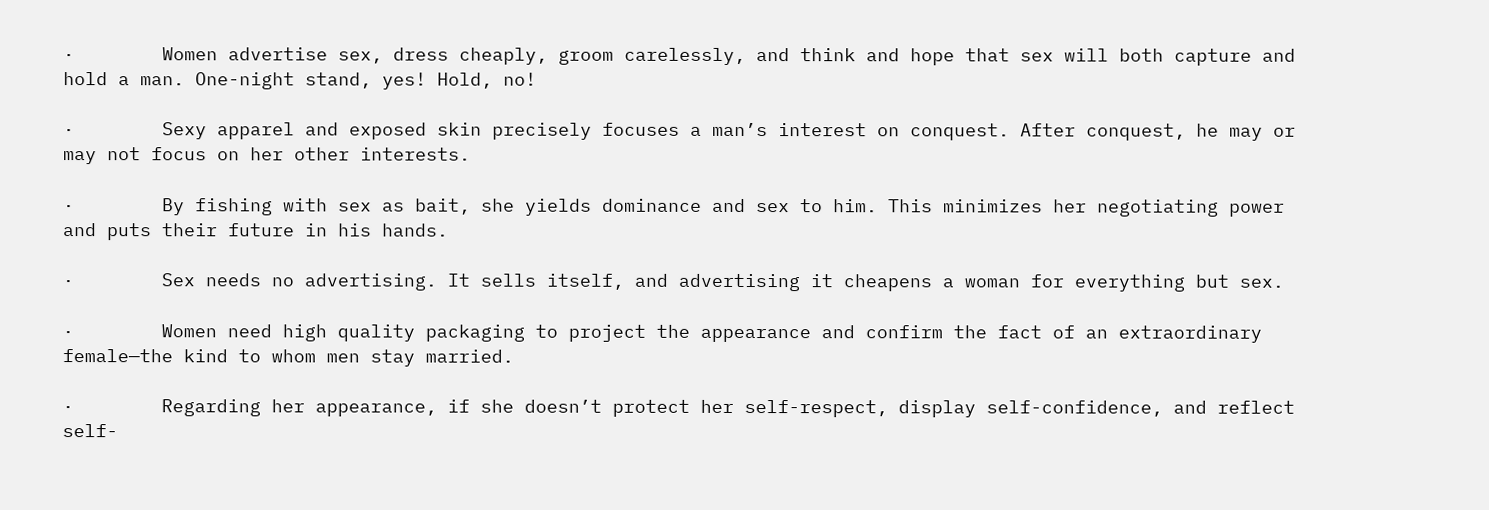·        Women advertise sex, dress cheaply, groom carelessly, and think and hope that sex will both capture and hold a man. One-night stand, yes! Hold, no!

·        Sexy apparel and exposed skin precisely focuses a man’s interest on conquest. After conquest, he may or may not focus on her other interests.

·        By fishing with sex as bait, she yields dominance and sex to him. This minimizes her negotiating power and puts their future in his hands.

·        Sex needs no advertising. It sells itself, and advertising it cheapens a woman for everything but sex.

·        Women need high quality packaging to project the appearance and confirm the fact of an extraordinary female—the kind to whom men stay married.

·        Regarding her appearance, if she doesn’t protect her self-respect, display self-confidence, and reflect self-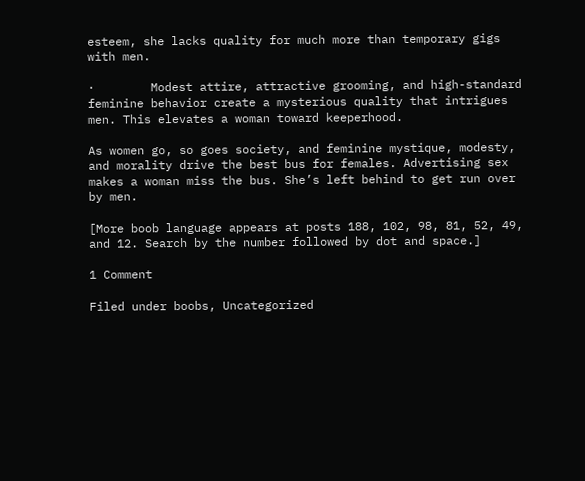esteem, she lacks quality for much more than temporary gigs with men.

·        Modest attire, attractive grooming, and high-standard feminine behavior create a mysterious quality that intrigues men. This elevates a woman toward keeperhood.

As women go, so goes society, and feminine mystique, modesty, and morality drive the best bus for females. Advertising sex makes a woman miss the bus. She’s left behind to get run over by men.

[More boob language appears at posts 188, 102, 98, 81, 52, 49, and 12. Search by the number followed by dot and space.]

1 Comment

Filed under boobs, Uncategorized